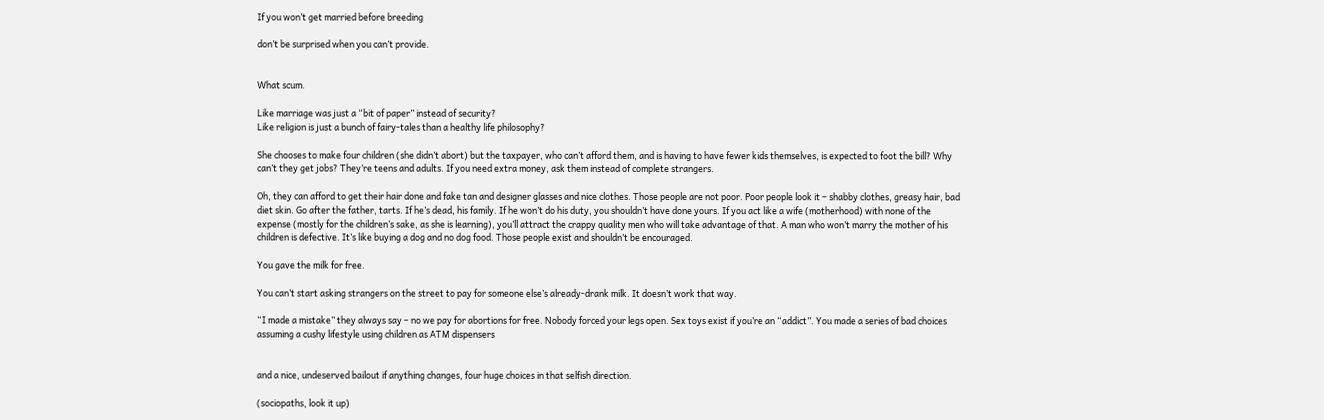If you won’t get married before breeding

don’t be surprised when you can’t provide.


What scum.

Like marriage was just a “bit of paper” instead of security?
Like religion is just a bunch of fairy-tales than a healthy life philosophy?

She chooses to make four children (she didn’t abort) but the taxpayer, who can’t afford them, and is having to have fewer kids themselves, is expected to foot the bill? Why can’t they get jobs? They’re teens and adults. If you need extra money, ask them instead of complete strangers.

Oh, they can afford to get their hair done and fake tan and designer glasses and nice clothes. Those people are not poor. Poor people look it – shabby clothes, greasy hair, bad diet skin. Go after the father, tarts. If he’s dead, his family. If he won’t do his duty, you shouldn’t have done yours. If you act like a wife (motherhood) with none of the expense (mostly for the children’s sake, as she is learning), you’ll attract the crappy quality men who will take advantage of that. A man who won’t marry the mother of his children is defective. It’s like buying a dog and no dog food. Those people exist and shouldn’t be encouraged.

You gave the milk for free.

You can’t start asking strangers on the street to pay for someone else’s already-drank milk. It doesn’t work that way.

“I made a mistake” they always say – no we pay for abortions for free. Nobody forced your legs open. Sex toys exist if you’re an “addict”. You made a series of bad choices assuming a cushy lifestyle using children as ATM dispensers


and a nice, undeserved bailout if anything changes, four huge choices in that selfish direction.

(sociopaths, look it up)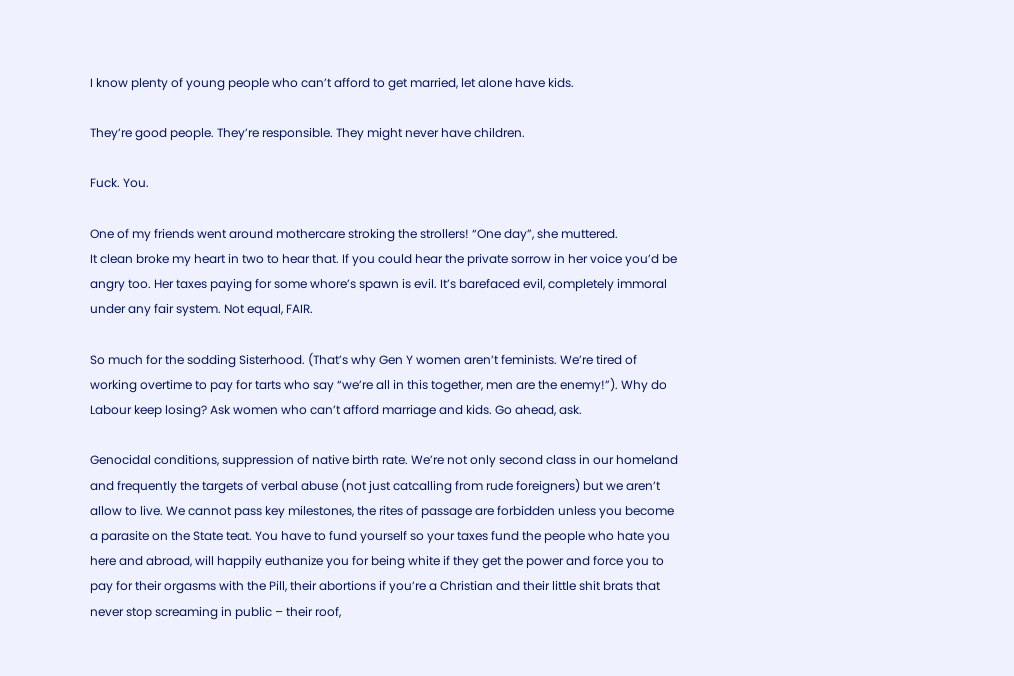I know plenty of young people who can’t afford to get married, let alone have kids.

They’re good people. They’re responsible. They might never have children.

Fuck. You.

One of my friends went around mothercare stroking the strollers! “One day”, she muttered.
It clean broke my heart in two to hear that. If you could hear the private sorrow in her voice you’d be angry too. Her taxes paying for some whore’s spawn is evil. It’s barefaced evil, completely immoral under any fair system. Not equal, FAIR.

So much for the sodding Sisterhood. (That’s why Gen Y women aren’t feminists. We’re tired of working overtime to pay for tarts who say “we’re all in this together, men are the enemy!”). Why do Labour keep losing? Ask women who can’t afford marriage and kids. Go ahead, ask.

Genocidal conditions, suppression of native birth rate. We’re not only second class in our homeland and frequently the targets of verbal abuse (not just catcalling from rude foreigners) but we aren’t allow to live. We cannot pass key milestones, the rites of passage are forbidden unless you become a parasite on the State teat. You have to fund yourself so your taxes fund the people who hate you here and abroad, will happily euthanize you for being white if they get the power and force you to pay for their orgasms with the Pill, their abortions if you’re a Christian and their little shit brats that never stop screaming in public – their roof,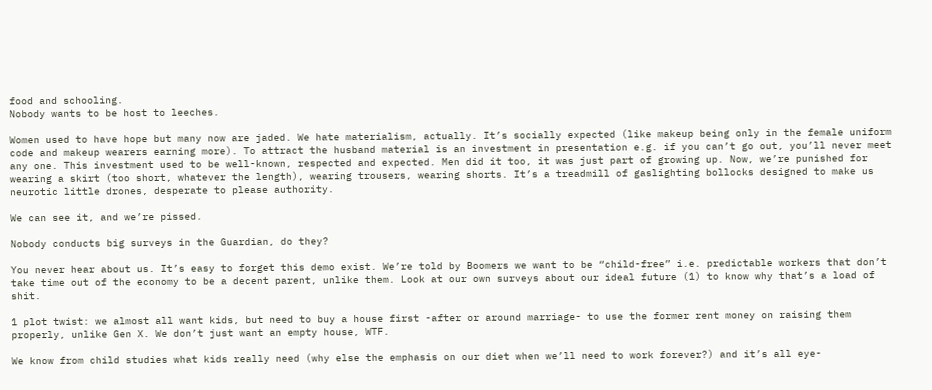food and schooling.
Nobody wants to be host to leeches.

Women used to have hope but many now are jaded. We hate materialism, actually. It’s socially expected (like makeup being only in the female uniform code and makeup wearers earning more). To attract the husband material is an investment in presentation e.g. if you can’t go out, you’ll never meet any one. This investment used to be well-known, respected and expected. Men did it too, it was just part of growing up. Now, we’re punished for wearing a skirt (too short, whatever the length), wearing trousers, wearing shorts. It’s a treadmill of gaslighting bollocks designed to make us neurotic little drones, desperate to please authority.

We can see it, and we’re pissed.

Nobody conducts big surveys in the Guardian, do they?

You never hear about us. It’s easy to forget this demo exist. We’re told by Boomers we want to be “child-free” i.e. predictable workers that don’t take time out of the economy to be a decent parent, unlike them. Look at our own surveys about our ideal future (1) to know why that’s a load of shit.

1 plot twist: we almost all want kids, but need to buy a house first -after or around marriage- to use the former rent money on raising them properly, unlike Gen X. We don’t just want an empty house, WTF.

We know from child studies what kids really need (why else the emphasis on our diet when we’ll need to work forever?) and it’s all eye-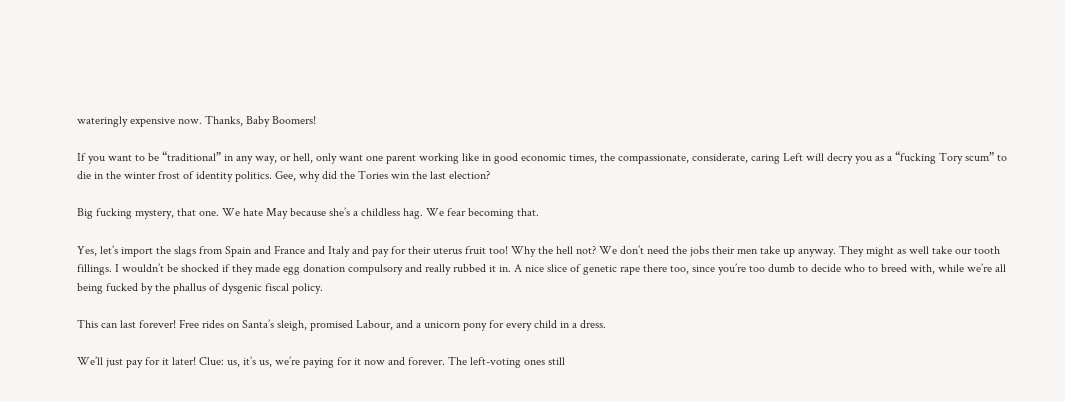wateringly expensive now. Thanks, Baby Boomers!

If you want to be “traditional” in any way, or hell, only want one parent working like in good economic times, the compassionate, considerate, caring Left will decry you as a “fucking Tory scum” to die in the winter frost of identity politics. Gee, why did the Tories win the last election?

Big fucking mystery, that one. We hate May because she’s a childless hag. We fear becoming that.

Yes, let’s import the slags from Spain and France and Italy and pay for their uterus fruit too! Why the hell not? We don’t need the jobs their men take up anyway. They might as well take our tooth fillings. I wouldn’t be shocked if they made egg donation compulsory and really rubbed it in. A nice slice of genetic rape there too, since you’re too dumb to decide who to breed with, while we’re all being fucked by the phallus of dysgenic fiscal policy.

This can last forever! Free rides on Santa’s sleigh, promised Labour, and a unicorn pony for every child in a dress.

We’ll just pay for it later! Clue: us, it’s us, we’re paying for it now and forever. The left-voting ones still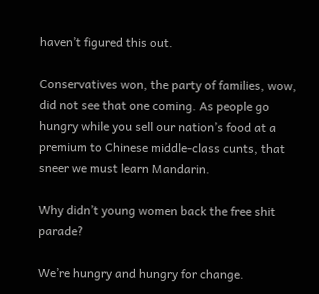haven’t figured this out.

Conservatives won, the party of families, wow, did not see that one coming. As people go hungry while you sell our nation’s food at a premium to Chinese middle-class cunts, that sneer we must learn Mandarin.

Why didn’t young women back the free shit parade?

We’re hungry and hungry for change.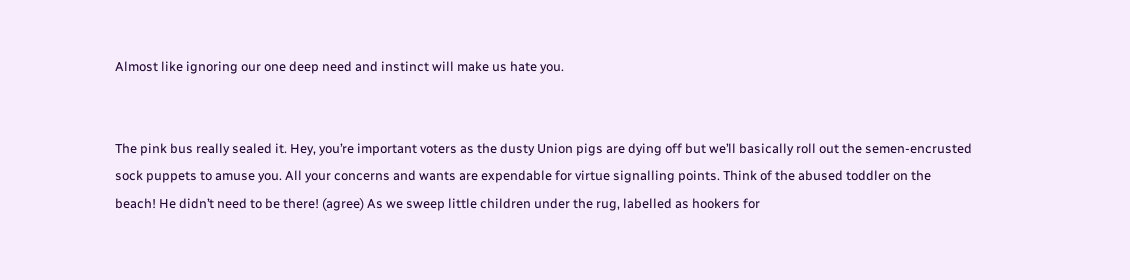Almost like ignoring our one deep need and instinct will make us hate you.


The pink bus really sealed it. Hey, you’re important voters as the dusty Union pigs are dying off but we’ll basically roll out the semen-encrusted sock puppets to amuse you. All your concerns and wants are expendable for virtue signalling points. Think of the abused toddler on the beach! He didn’t need to be there! (agree) As we sweep little children under the rug, labelled as hookers for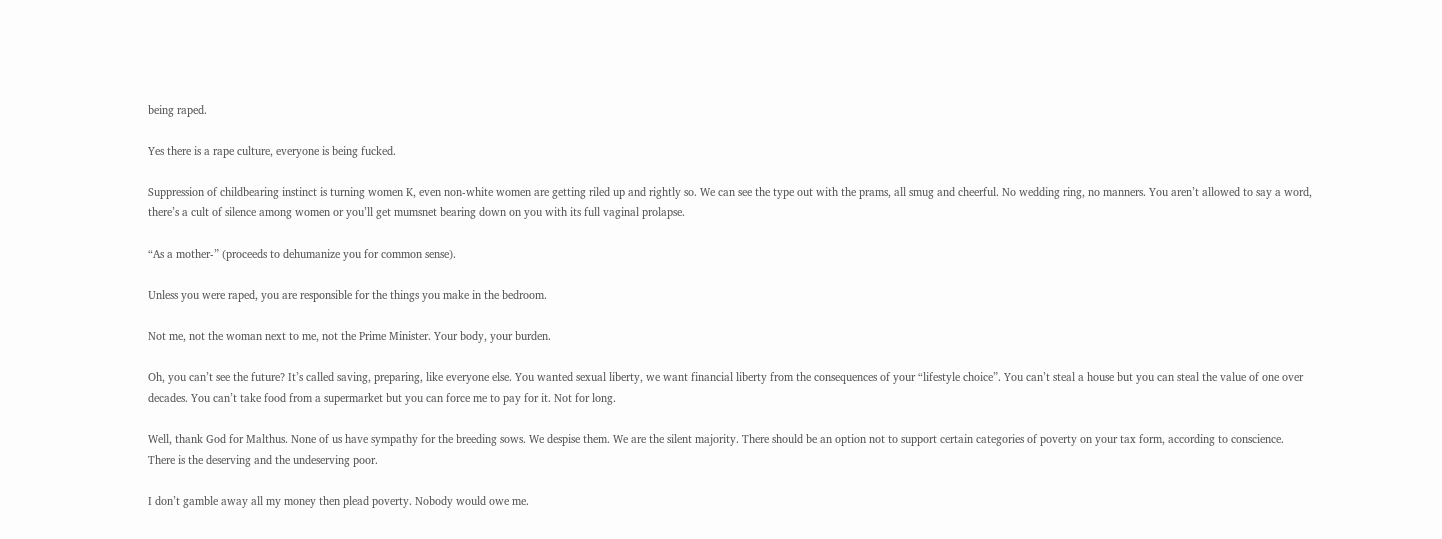being raped.

Yes there is a rape culture, everyone is being fucked.

Suppression of childbearing instinct is turning women K, even non-white women are getting riled up and rightly so. We can see the type out with the prams, all smug and cheerful. No wedding ring, no manners. You aren’t allowed to say a word, there’s a cult of silence among women or you’ll get mumsnet bearing down on you with its full vaginal prolapse.

“As a mother-” (proceeds to dehumanize you for common sense).

Unless you were raped, you are responsible for the things you make in the bedroom.

Not me, not the woman next to me, not the Prime Minister. Your body, your burden.

Oh, you can’t see the future? It’s called saving, preparing, like everyone else. You wanted sexual liberty, we want financial liberty from the consequences of your “lifestyle choice”. You can’t steal a house but you can steal the value of one over decades. You can’t take food from a supermarket but you can force me to pay for it. Not for long.

Well, thank God for Malthus. None of us have sympathy for the breeding sows. We despise them. We are the silent majority. There should be an option not to support certain categories of poverty on your tax form, according to conscience. There is the deserving and the undeserving poor.

I don’t gamble away all my money then plead poverty. Nobody would owe me.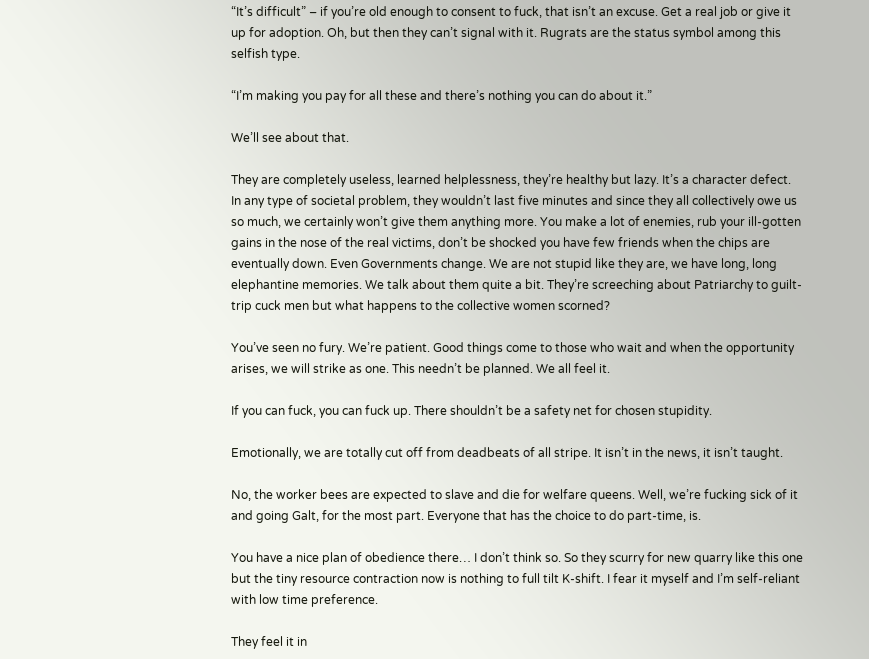“It’s difficult” – if you’re old enough to consent to fuck, that isn’t an excuse. Get a real job or give it up for adoption. Oh, but then they can’t signal with it. Rugrats are the status symbol among this selfish type.

“I’m making you pay for all these and there’s nothing you can do about it.”

We’ll see about that.

They are completely useless, learned helplessness, they’re healthy but lazy. It’s a character defect. In any type of societal problem, they wouldn’t last five minutes and since they all collectively owe us so much, we certainly won’t give them anything more. You make a lot of enemies, rub your ill-gotten gains in the nose of the real victims, don’t be shocked you have few friends when the chips are eventually down. Even Governments change. We are not stupid like they are, we have long, long elephantine memories. We talk about them quite a bit. They’re screeching about Patriarchy to guilt-trip cuck men but what happens to the collective women scorned?

You’ve seen no fury. We’re patient. Good things come to those who wait and when the opportunity arises, we will strike as one. This needn’t be planned. We all feel it.

If you can fuck, you can fuck up. There shouldn’t be a safety net for chosen stupidity.

Emotionally, we are totally cut off from deadbeats of all stripe. It isn’t in the news, it isn’t taught.

No, the worker bees are expected to slave and die for welfare queens. Well, we’re fucking sick of it and going Galt, for the most part. Everyone that has the choice to do part-time, is.

You have a nice plan of obedience there… I don’t think so. So they scurry for new quarry like this one but the tiny resource contraction now is nothing to full tilt K-shift. I fear it myself and I’m self-reliant with low time preference.

They feel it in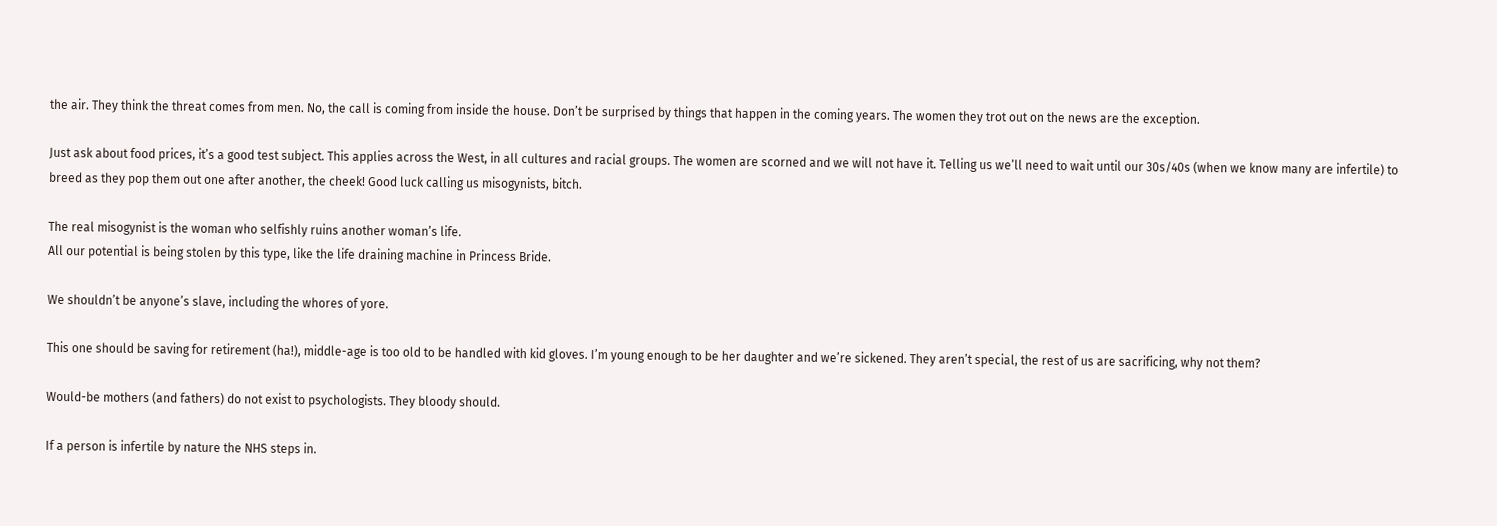the air. They think the threat comes from men. No, the call is coming from inside the house. Don’t be surprised by things that happen in the coming years. The women they trot out on the news are the exception.

Just ask about food prices, it’s a good test subject. This applies across the West, in all cultures and racial groups. The women are scorned and we will not have it. Telling us we’ll need to wait until our 30s/40s (when we know many are infertile) to breed as they pop them out one after another, the cheek! Good luck calling us misogynists, bitch.

The real misogynist is the woman who selfishly ruins another woman’s life.
All our potential is being stolen by this type, like the life draining machine in Princess Bride.

We shouldn’t be anyone’s slave, including the whores of yore.

This one should be saving for retirement (ha!), middle-age is too old to be handled with kid gloves. I’m young enough to be her daughter and we’re sickened. They aren’t special, the rest of us are sacrificing, why not them?

Would-be mothers (and fathers) do not exist to psychologists. They bloody should.

If a person is infertile by nature the NHS steps in.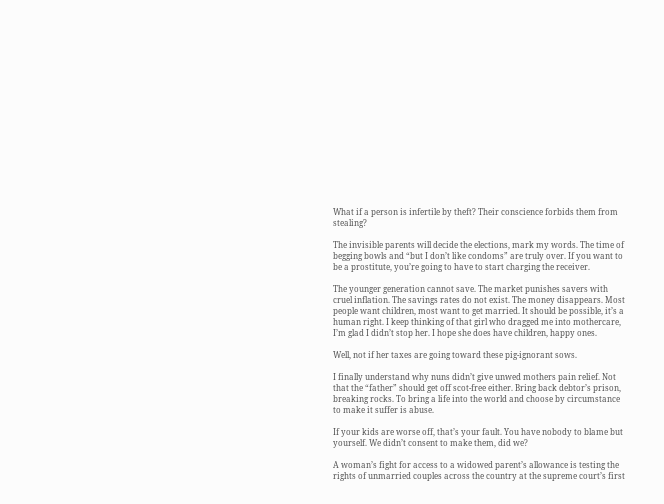What if a person is infertile by theft? Their conscience forbids them from stealing?

The invisible parents will decide the elections, mark my words. The time of begging bowls and “but I don’t like condoms” are truly over. If you want to be a prostitute, you’re going to have to start charging the receiver.

The younger generation cannot save. The market punishes savers with cruel inflation. The savings rates do not exist. The money disappears. Most people want children, most want to get married. It should be possible, it’s a human right. I keep thinking of that girl who dragged me into mothercare, I’m glad I didn’t stop her. I hope she does have children, happy ones.

Well, not if her taxes are going toward these pig-ignorant sows.

I finally understand why nuns didn’t give unwed mothers pain relief. Not that the “father” should get off scot-free either. Bring back debtor’s prison, breaking rocks. To bring a life into the world and choose by circumstance to make it suffer is abuse.

If your kids are worse off, that’s your fault. You have nobody to blame but yourself. We didn’t consent to make them, did we?

A woman’s fight for access to a widowed parent’s allowance is testing the rights of unmarried couples across the country at the supreme court’s first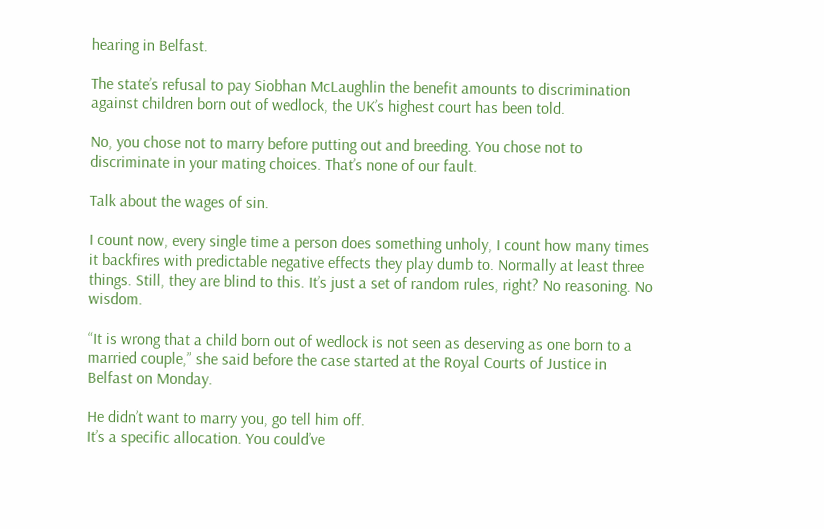hearing in Belfast.

The state’s refusal to pay Siobhan McLaughlin the benefit amounts to discrimination against children born out of wedlock, the UK’s highest court has been told.

No, you chose not to marry before putting out and breeding. You chose not to discriminate in your mating choices. That’s none of our fault.

Talk about the wages of sin.

I count now, every single time a person does something unholy, I count how many times it backfires with predictable negative effects they play dumb to. Normally at least three things. Still, they are blind to this. It’s just a set of random rules, right? No reasoning. No wisdom.

“It is wrong that a child born out of wedlock is not seen as deserving as one born to a married couple,” she said before the case started at the Royal Courts of Justice in Belfast on Monday.

He didn’t want to marry you, go tell him off.
It’s a specific allocation. You could’ve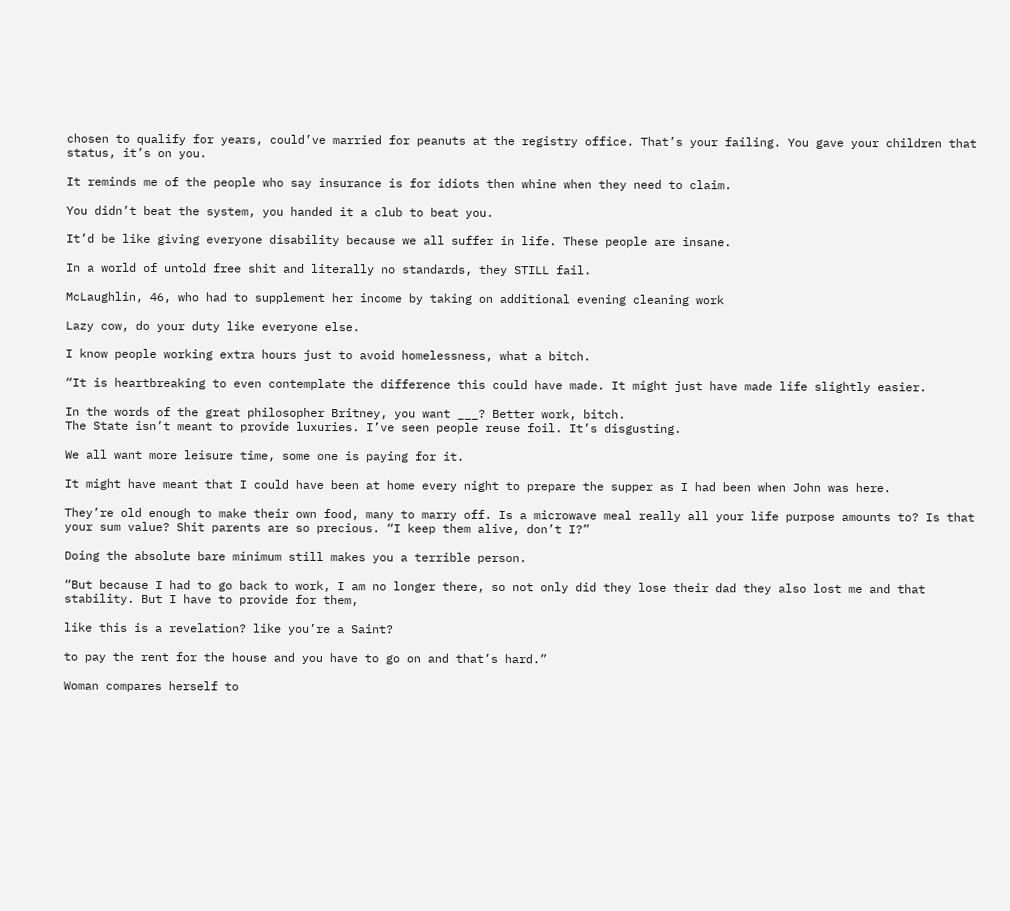chosen to qualify for years, could’ve married for peanuts at the registry office. That’s your failing. You gave your children that status, it’s on you.

It reminds me of the people who say insurance is for idiots then whine when they need to claim.

You didn’t beat the system, you handed it a club to beat you.

It’d be like giving everyone disability because we all suffer in life. These people are insane.

In a world of untold free shit and literally no standards, they STILL fail.

McLaughlin, 46, who had to supplement her income by taking on additional evening cleaning work

Lazy cow, do your duty like everyone else.

I know people working extra hours just to avoid homelessness, what a bitch.

“It is heartbreaking to even contemplate the difference this could have made. It might just have made life slightly easier.

In the words of the great philosopher Britney, you want ___? Better work, bitch.
The State isn’t meant to provide luxuries. I’ve seen people reuse foil. It’s disgusting.

We all want more leisure time, some one is paying for it.

It might have meant that I could have been at home every night to prepare the supper as I had been when John was here.

They’re old enough to make their own food, many to marry off. Is a microwave meal really all your life purpose amounts to? Is that your sum value? Shit parents are so precious. “I keep them alive, don’t I?”

Doing the absolute bare minimum still makes you a terrible person.

“But because I had to go back to work, I am no longer there, so not only did they lose their dad they also lost me and that stability. But I have to provide for them,

like this is a revelation? like you’re a Saint?

to pay the rent for the house and you have to go on and that’s hard.”

Woman compares herself to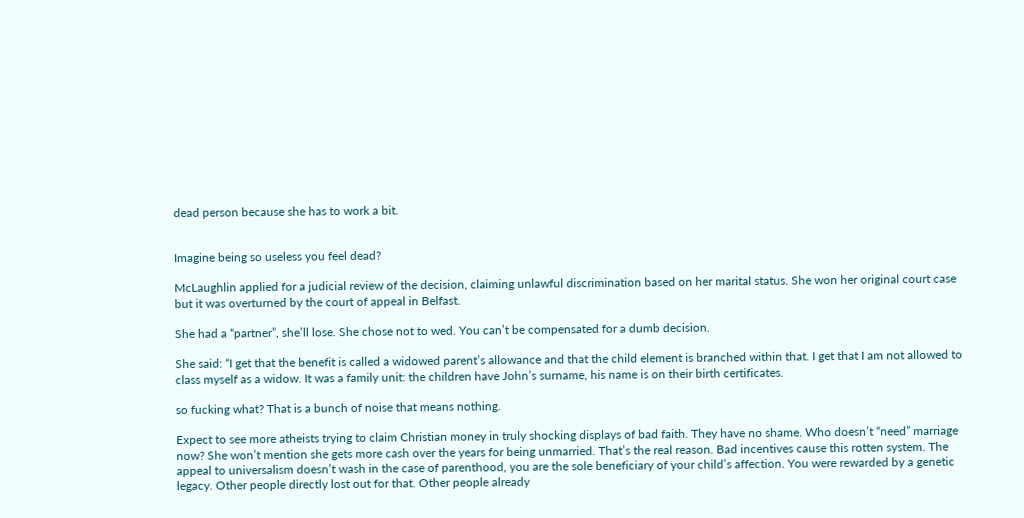dead person because she has to work a bit.


Imagine being so useless you feel dead?

McLaughlin applied for a judicial review of the decision, claiming unlawful discrimination based on her marital status. She won her original court case but it was overturned by the court of appeal in Belfast.

She had a “partner”, she’ll lose. She chose not to wed. You can’t be compensated for a dumb decision.

She said: “I get that the benefit is called a widowed parent’s allowance and that the child element is branched within that. I get that I am not allowed to class myself as a widow. It was a family unit: the children have John’s surname, his name is on their birth certificates.

so fucking what? That is a bunch of noise that means nothing.

Expect to see more atheists trying to claim Christian money in truly shocking displays of bad faith. They have no shame. Who doesn’t “need” marriage now? She won’t mention she gets more cash over the years for being unmarried. That’s the real reason. Bad incentives cause this rotten system. The appeal to universalism doesn’t wash in the case of parenthood, you are the sole beneficiary of your child’s affection. You were rewarded by a genetic legacy. Other people directly lost out for that. Other people already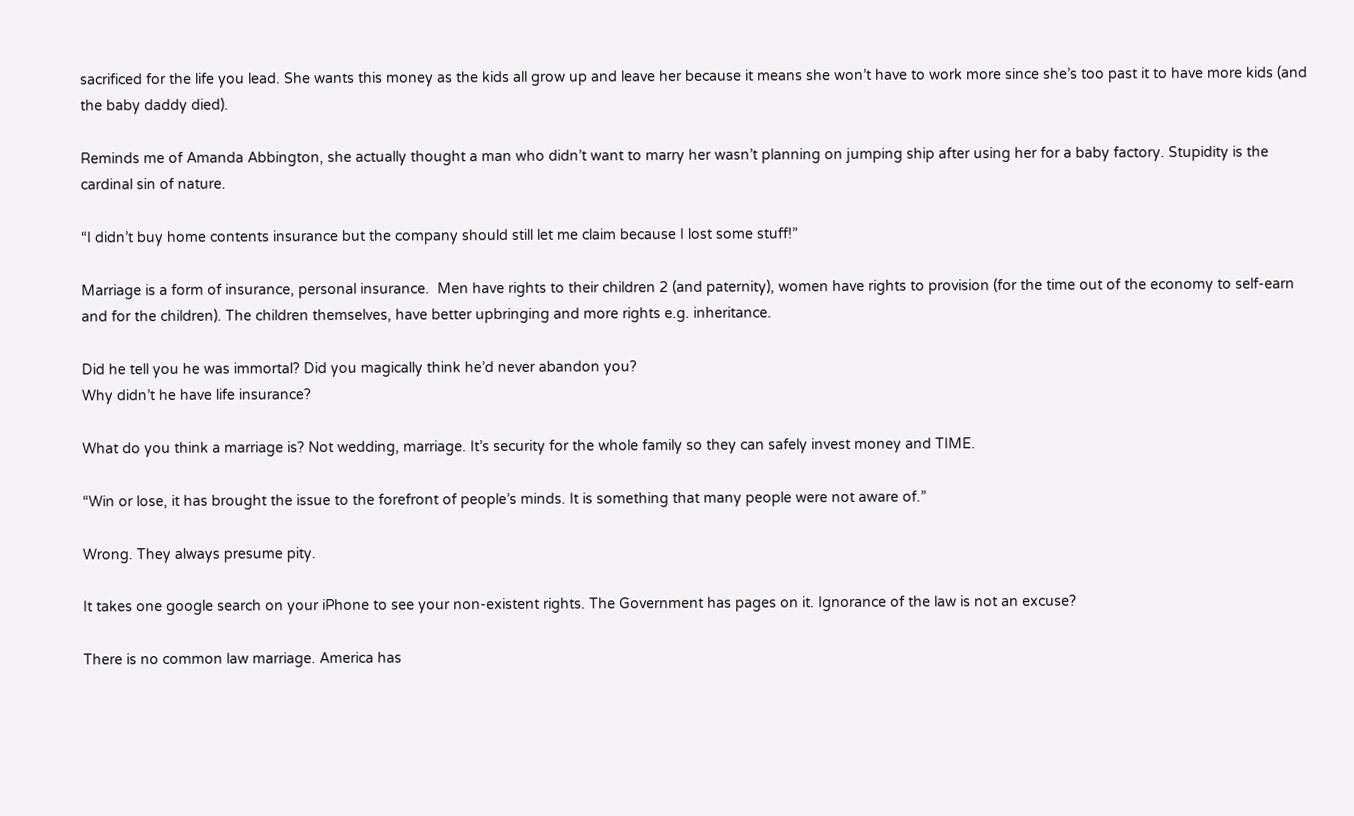sacrificed for the life you lead. She wants this money as the kids all grow up and leave her because it means she won’t have to work more since she’s too past it to have more kids (and the baby daddy died).

Reminds me of Amanda Abbington, she actually thought a man who didn’t want to marry her wasn’t planning on jumping ship after using her for a baby factory. Stupidity is the cardinal sin of nature.

“I didn’t buy home contents insurance but the company should still let me claim because I lost some stuff!”

Marriage is a form of insurance, personal insurance.  Men have rights to their children 2 (and paternity), women have rights to provision (for the time out of the economy to self-earn and for the children). The children themselves, have better upbringing and more rights e.g. inheritance.

Did he tell you he was immortal? Did you magically think he’d never abandon you?
Why didn’t he have life insurance?

What do you think a marriage is? Not wedding, marriage. It’s security for the whole family so they can safely invest money and TIME.

“Win or lose, it has brought the issue to the forefront of people’s minds. It is something that many people were not aware of.”

Wrong. They always presume pity.

It takes one google search on your iPhone to see your non-existent rights. The Government has pages on it. Ignorance of the law is not an excuse?

There is no common law marriage. America has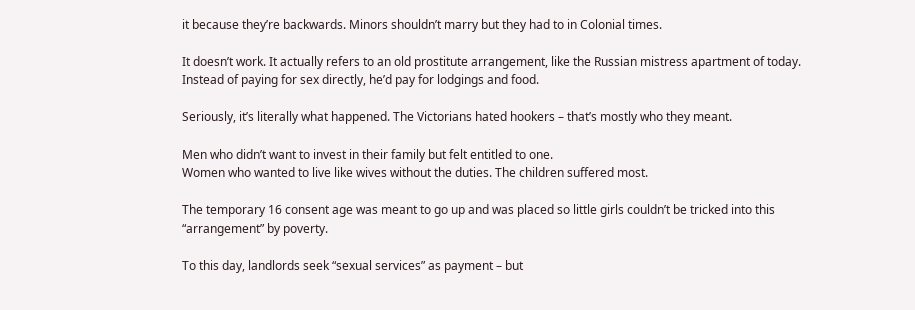it because they’re backwards. Minors shouldn’t marry but they had to in Colonial times.

It doesn’t work. It actually refers to an old prostitute arrangement, like the Russian mistress apartment of today. Instead of paying for sex directly, he’d pay for lodgings and food.

Seriously, it’s literally what happened. The Victorians hated hookers – that’s mostly who they meant.

Men who didn’t want to invest in their family but felt entitled to one.
Women who wanted to live like wives without the duties. The children suffered most.

The temporary 16 consent age was meant to go up and was placed so little girls couldn’t be tricked into this “arrangement” by poverty.

To this day, landlords seek “sexual services” as payment – but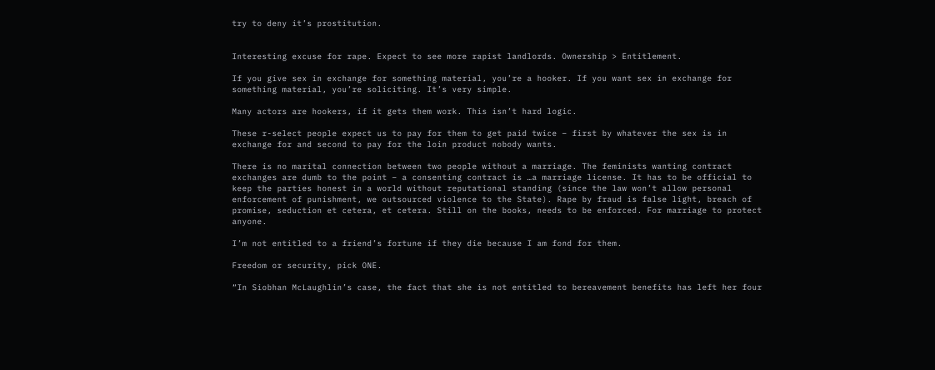try to deny it’s prostitution.


Interesting excuse for rape. Expect to see more rapist landlords. Ownership > Entitlement.

If you give sex in exchange for something material, you’re a hooker. If you want sex in exchange for something material, you’re soliciting. It’s very simple.

Many actors are hookers, if it gets them work. This isn’t hard logic.

These r-select people expect us to pay for them to get paid twice – first by whatever the sex is in exchange for and second to pay for the loin product nobody wants.

There is no marital connection between two people without a marriage. The feminists wanting contract exchanges are dumb to the point – a consenting contract is …a marriage license. It has to be official to keep the parties honest in a world without reputational standing (since the law won’t allow personal enforcement of punishment, we outsourced violence to the State). Rape by fraud is false light, breach of promise, seduction et cetera, et cetera. Still on the books, needs to be enforced. For marriage to protect anyone.

I’m not entitled to a friend’s fortune if they die because I am fond for them.

Freedom or security, pick ONE.

“In Siobhan McLaughlin’s case, the fact that she is not entitled to bereavement benefits has left her four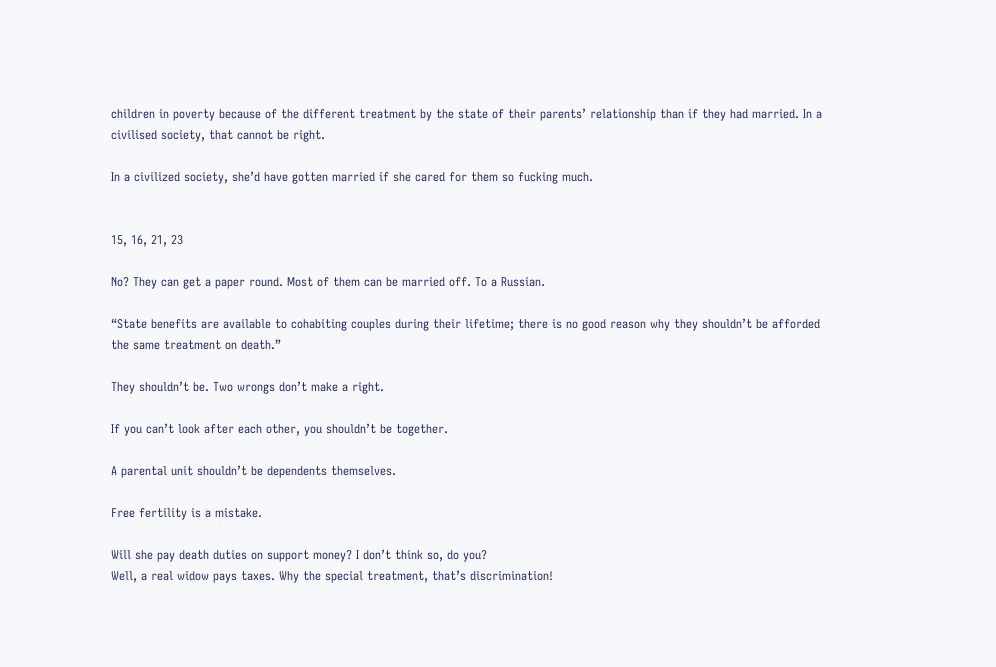children in poverty because of the different treatment by the state of their parents’ relationship than if they had married. In a civilised society, that cannot be right.

In a civilized society, she’d have gotten married if she cared for them so fucking much.


15, 16, 21, 23

No? They can get a paper round. Most of them can be married off. To a Russian.

“State benefits are available to cohabiting couples during their lifetime; there is no good reason why they shouldn’t be afforded the same treatment on death.”

They shouldn’t be. Two wrongs don’t make a right.

If you can’t look after each other, you shouldn’t be together.

A parental unit shouldn’t be dependents themselves.

Free fertility is a mistake.

Will she pay death duties on support money? I don’t think so, do you?
Well, a real widow pays taxes. Why the special treatment, that’s discrimination!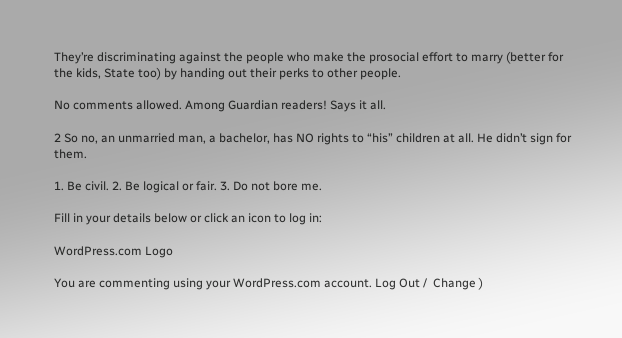They’re discriminating against the people who make the prosocial effort to marry (better for the kids, State too) by handing out their perks to other people.

No comments allowed. Among Guardian readers! Says it all.

2 So no, an unmarried man, a bachelor, has NO rights to “his” children at all. He didn’t sign for them.

1. Be civil. 2. Be logical or fair. 3. Do not bore me.

Fill in your details below or click an icon to log in:

WordPress.com Logo

You are commenting using your WordPress.com account. Log Out /  Change )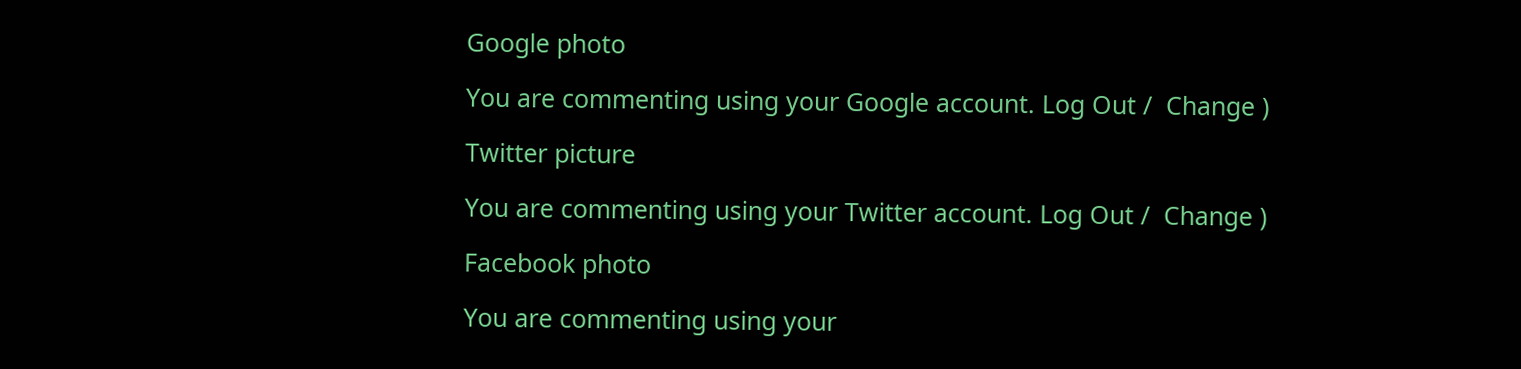Google photo

You are commenting using your Google account. Log Out /  Change )

Twitter picture

You are commenting using your Twitter account. Log Out /  Change )

Facebook photo

You are commenting using your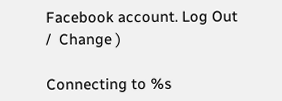Facebook account. Log Out /  Change )

Connecting to %s